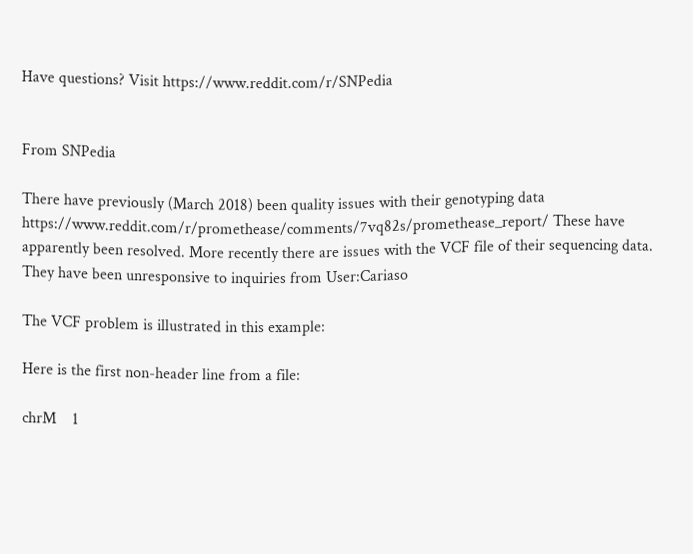Have questions? Visit https://www.reddit.com/r/SNPedia


From SNPedia

There have previously (March 2018) been quality issues with their genotyping data https://www.reddit.com/r/promethease/comments/7vq82s/promethease_report/ These have apparently been resolved. More recently there are issues with the VCF file of their sequencing data. They have been unresponsive to inquiries from User:Cariaso

The VCF problem is illustrated in this example:

Here is the first non-header line from a file:

chrM    1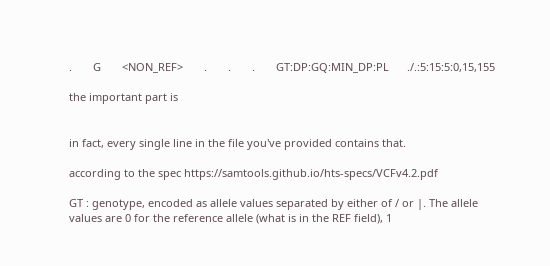.       G       <NON_REF>       .       .       .       GT:DP:GQ:MIN_DP:PL      ./.:5:15:5:0,15,155

the important part is


in fact, every single line in the file you've provided contains that.

according to the spec https://samtools.github.io/hts-specs/VCFv4.2.pdf

GT : genotype, encoded as allele values separated by either of / or |. The allele values are 0 for the reference allele (what is in the REF field), 1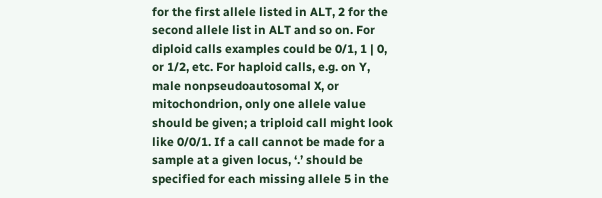for the first allele listed in ALT, 2 for the second allele list in ALT and so on. For diploid calls examples could be 0/1, 1 | 0, or 1/2, etc. For haploid calls, e.g. on Y, male nonpseudoautosomal X, or mitochondrion, only one allele value should be given; a triploid call might look like 0/0/1. If a call cannot be made for a sample at a given locus, ‘.’ should be specified for each missing allele 5 in the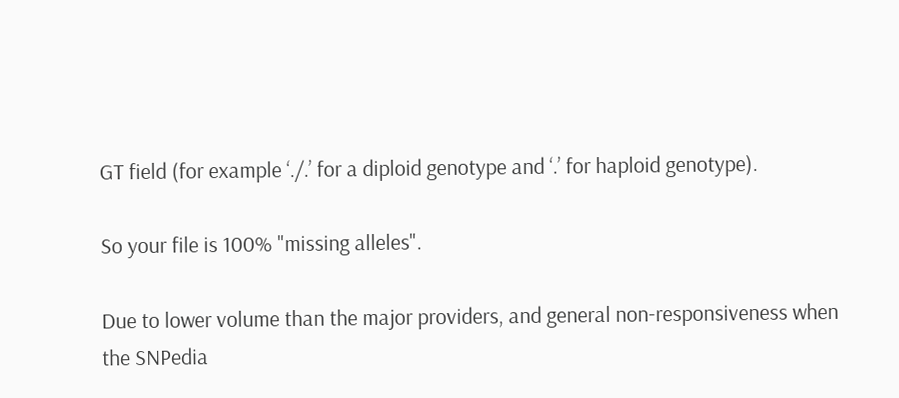GT field (for example ‘./.’ for a diploid genotype and ‘.’ for haploid genotype).

So your file is 100% "missing alleles".

Due to lower volume than the major providers, and general non-responsiveness when the SNPedia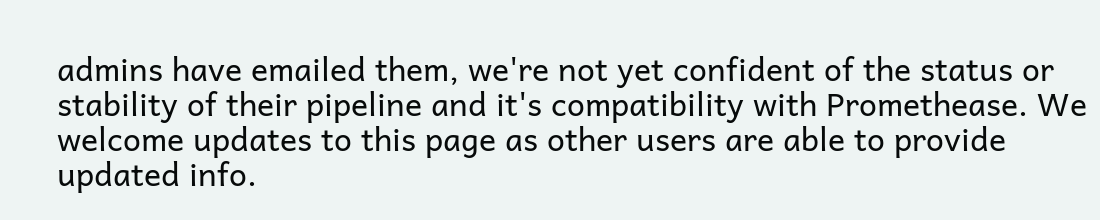admins have emailed them, we're not yet confident of the status or stability of their pipeline and it's compatibility with Promethease. We welcome updates to this page as other users are able to provide updated info.